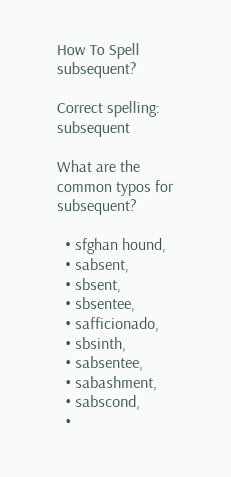How To Spell subsequent?

Correct spelling: subsequent

What are the common typos for subsequent?

  • sfghan hound,
  • sabsent,
  • sbsent,
  • sbsentee,
  • safficionado,
  • sbsinth,
  • sabsentee,
  • sabashment,
  • sabscond,
  •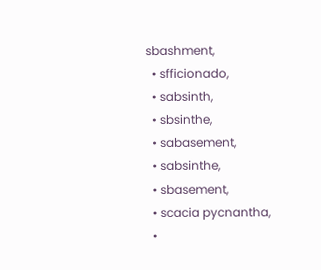sbashment,
  • sfficionado,
  • sabsinth,
  • sbsinthe,
  • sabasement,
  • sabsinthe,
  • sbasement,
  • scacia pycnantha,
  •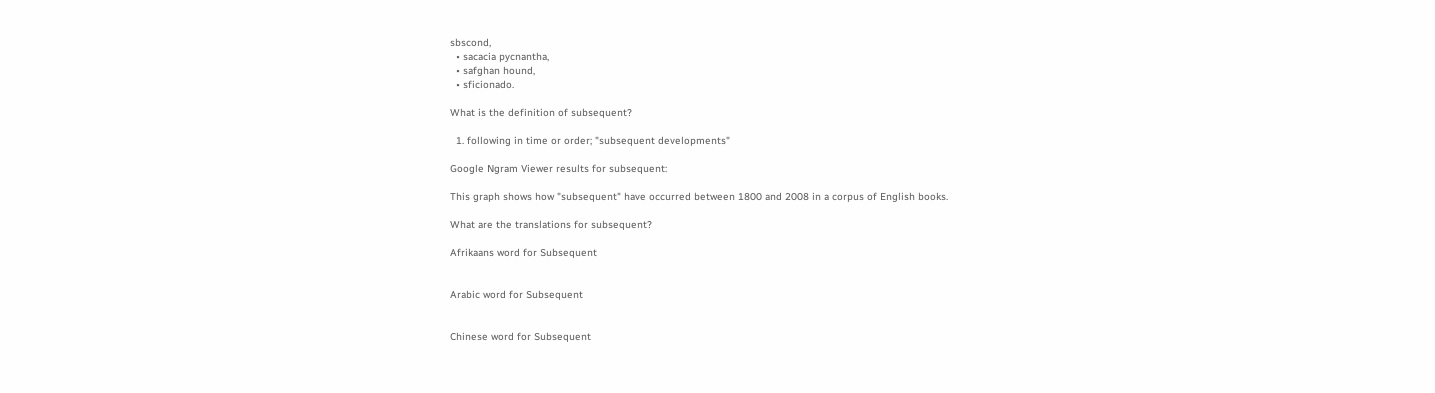sbscond,
  • sacacia pycnantha,
  • safghan hound,
  • sficionado.

What is the definition of subsequent?

  1. following in time or order; "subsequent developments"

Google Ngram Viewer results for subsequent:

This graph shows how "subsequent" have occurred between 1800 and 2008 in a corpus of English books.

What are the translations for subsequent?

Afrikaans word for Subsequent


Arabic word for Subsequent


Chinese word for Subsequent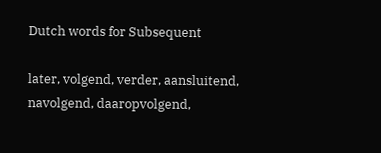Dutch words for Subsequent

later, volgend, verder, aansluitend, navolgend, daaropvolgend,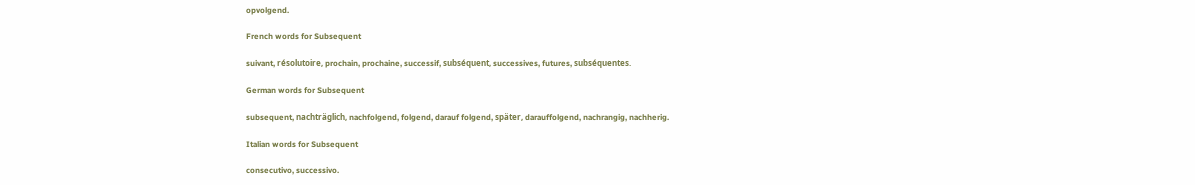opvolgend.

French words for Subsequent

suivant, résolutoire, prochain, prochaine, successif, subséquent, successives, futures, subséquentes.

German words for Subsequent

subsequent, nachträglich, nachfolgend, folgend, darauf folgend, später, darauffolgend, nachrangig, nachherig.

Italian words for Subsequent

consecutivo, successivo.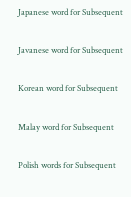Japanese word for Subsequent


Javanese word for Subsequent


Korean word for Subsequent


Malay word for Subsequent


Polish words for Subsequent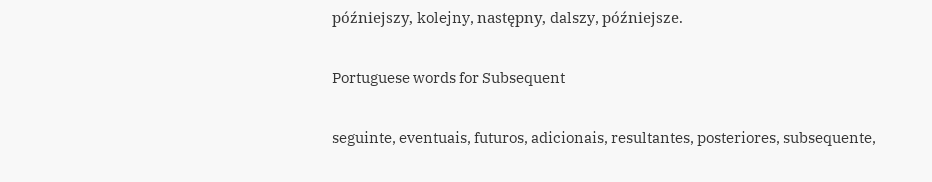późniejszy, kolejny, następny, dalszy, późniejsze.

Portuguese words for Subsequent

seguinte, eventuais, futuros, adicionais, resultantes, posteriores, subsequente,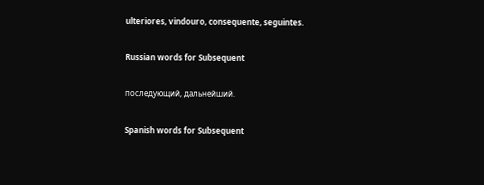ulteriores, vindouro, consequente, seguintes.

Russian words for Subsequent

последующий, дальнейший.

Spanish words for Subsequent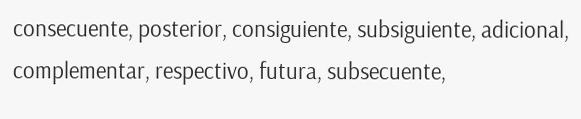consecuente, posterior, consiguiente, subsiguiente, adicional, complementar, respectivo, futura, subsecuente,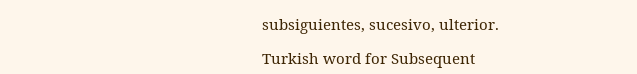subsiguientes, sucesivo, ulterior.

Turkish word for Subsequent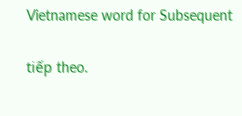Vietnamese word for Subsequent

tiếp theo.